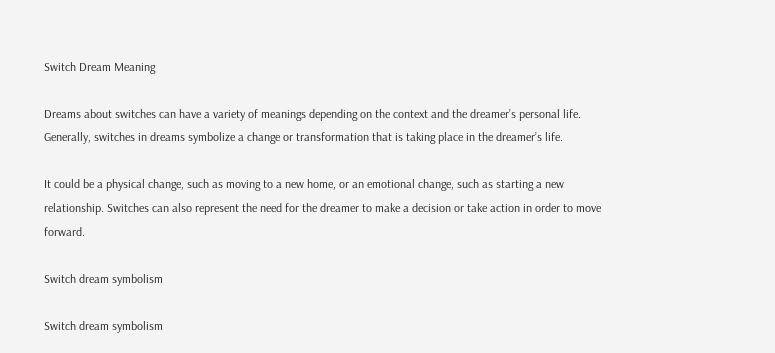Switch Dream Meaning

Dreams about switches can have a variety of meanings depending on the context and the dreamer’s personal life. Generally, switches in dreams symbolize a change or transformation that is taking place in the dreamer’s life.

It could be a physical change, such as moving to a new home, or an emotional change, such as starting a new relationship. Switches can also represent the need for the dreamer to make a decision or take action in order to move forward.

Switch dream symbolism

Switch dream symbolism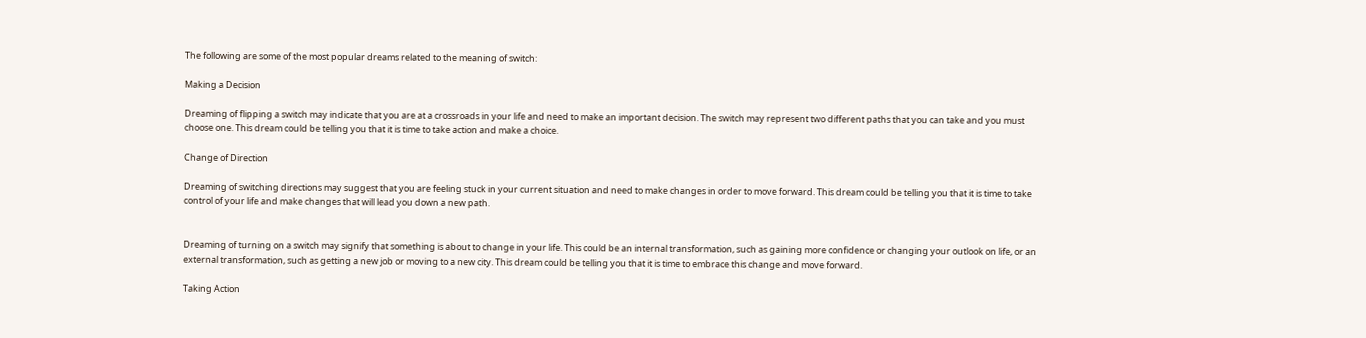The following are some of the most popular dreams related to the meaning of switch:

Making a Decision

Dreaming of flipping a switch may indicate that you are at a crossroads in your life and need to make an important decision. The switch may represent two different paths that you can take and you must choose one. This dream could be telling you that it is time to take action and make a choice.

Change of Direction

Dreaming of switching directions may suggest that you are feeling stuck in your current situation and need to make changes in order to move forward. This dream could be telling you that it is time to take control of your life and make changes that will lead you down a new path.


Dreaming of turning on a switch may signify that something is about to change in your life. This could be an internal transformation, such as gaining more confidence or changing your outlook on life, or an external transformation, such as getting a new job or moving to a new city. This dream could be telling you that it is time to embrace this change and move forward.

Taking Action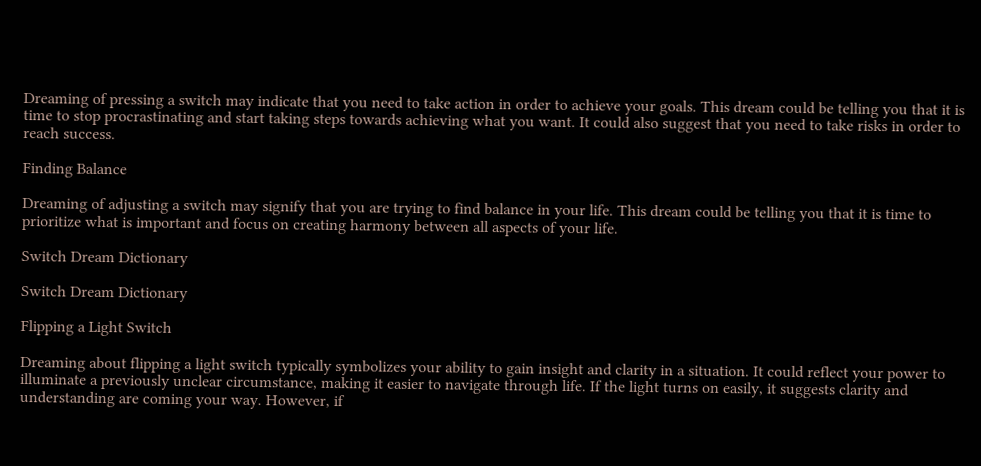Dreaming of pressing a switch may indicate that you need to take action in order to achieve your goals. This dream could be telling you that it is time to stop procrastinating and start taking steps towards achieving what you want. It could also suggest that you need to take risks in order to reach success.

Finding Balance

Dreaming of adjusting a switch may signify that you are trying to find balance in your life. This dream could be telling you that it is time to prioritize what is important and focus on creating harmony between all aspects of your life.

Switch Dream Dictionary

Switch Dream Dictionary

Flipping a Light Switch

Dreaming about flipping a light switch typically symbolizes your ability to gain insight and clarity in a situation. It could reflect your power to illuminate a previously unclear circumstance, making it easier to navigate through life. If the light turns on easily, it suggests clarity and understanding are coming your way. However, if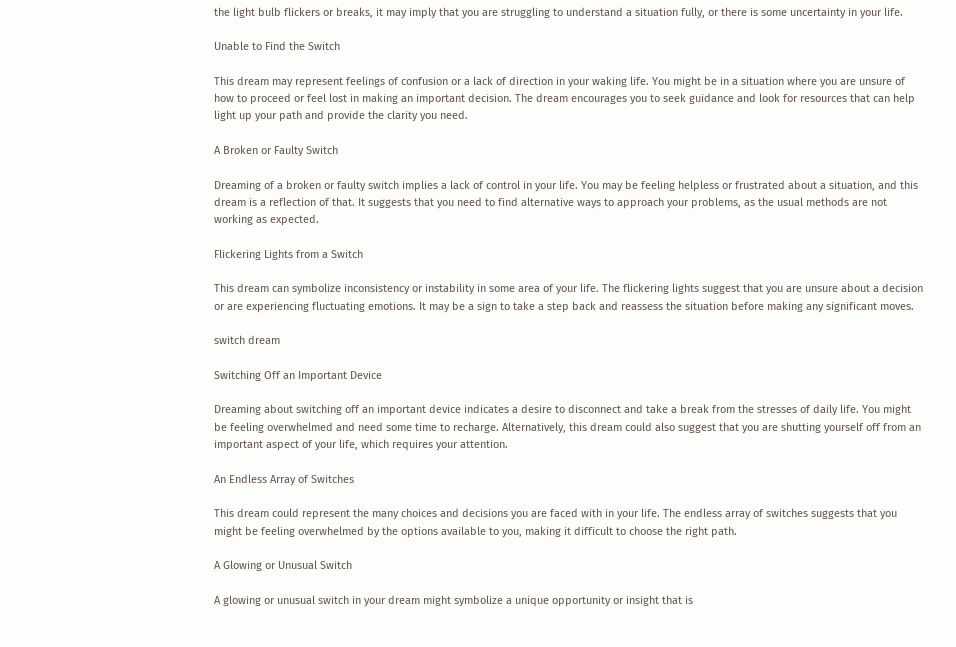the light bulb flickers or breaks, it may imply that you are struggling to understand a situation fully, or there is some uncertainty in your life.

Unable to Find the Switch

This dream may represent feelings of confusion or a lack of direction in your waking life. You might be in a situation where you are unsure of how to proceed or feel lost in making an important decision. The dream encourages you to seek guidance and look for resources that can help light up your path and provide the clarity you need.

A Broken or Faulty Switch

Dreaming of a broken or faulty switch implies a lack of control in your life. You may be feeling helpless or frustrated about a situation, and this dream is a reflection of that. It suggests that you need to find alternative ways to approach your problems, as the usual methods are not working as expected.

Flickering Lights from a Switch

This dream can symbolize inconsistency or instability in some area of your life. The flickering lights suggest that you are unsure about a decision or are experiencing fluctuating emotions. It may be a sign to take a step back and reassess the situation before making any significant moves.

switch dream

Switching Off an Important Device

Dreaming about switching off an important device indicates a desire to disconnect and take a break from the stresses of daily life. You might be feeling overwhelmed and need some time to recharge. Alternatively, this dream could also suggest that you are shutting yourself off from an important aspect of your life, which requires your attention.

An Endless Array of Switches

This dream could represent the many choices and decisions you are faced with in your life. The endless array of switches suggests that you might be feeling overwhelmed by the options available to you, making it difficult to choose the right path.

A Glowing or Unusual Switch

A glowing or unusual switch in your dream might symbolize a unique opportunity or insight that is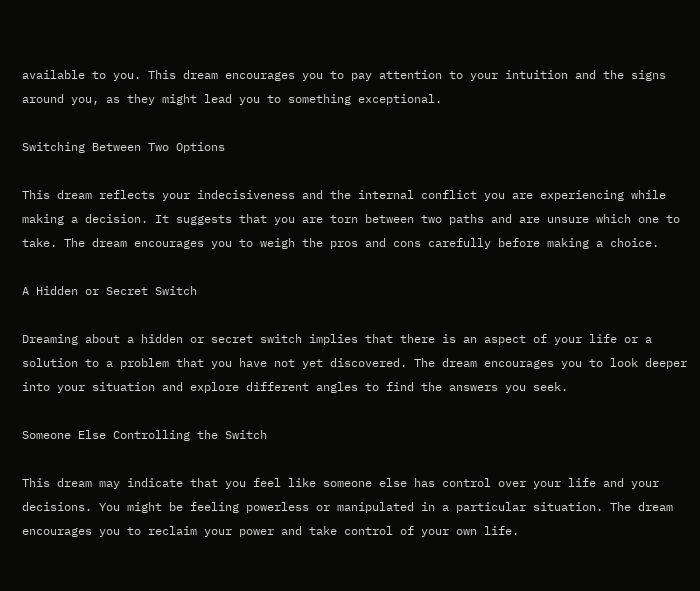available to you. This dream encourages you to pay attention to your intuition and the signs around you, as they might lead you to something exceptional.

Switching Between Two Options

This dream reflects your indecisiveness and the internal conflict you are experiencing while making a decision. It suggests that you are torn between two paths and are unsure which one to take. The dream encourages you to weigh the pros and cons carefully before making a choice.

A Hidden or Secret Switch

Dreaming about a hidden or secret switch implies that there is an aspect of your life or a solution to a problem that you have not yet discovered. The dream encourages you to look deeper into your situation and explore different angles to find the answers you seek.

Someone Else Controlling the Switch

This dream may indicate that you feel like someone else has control over your life and your decisions. You might be feeling powerless or manipulated in a particular situation. The dream encourages you to reclaim your power and take control of your own life.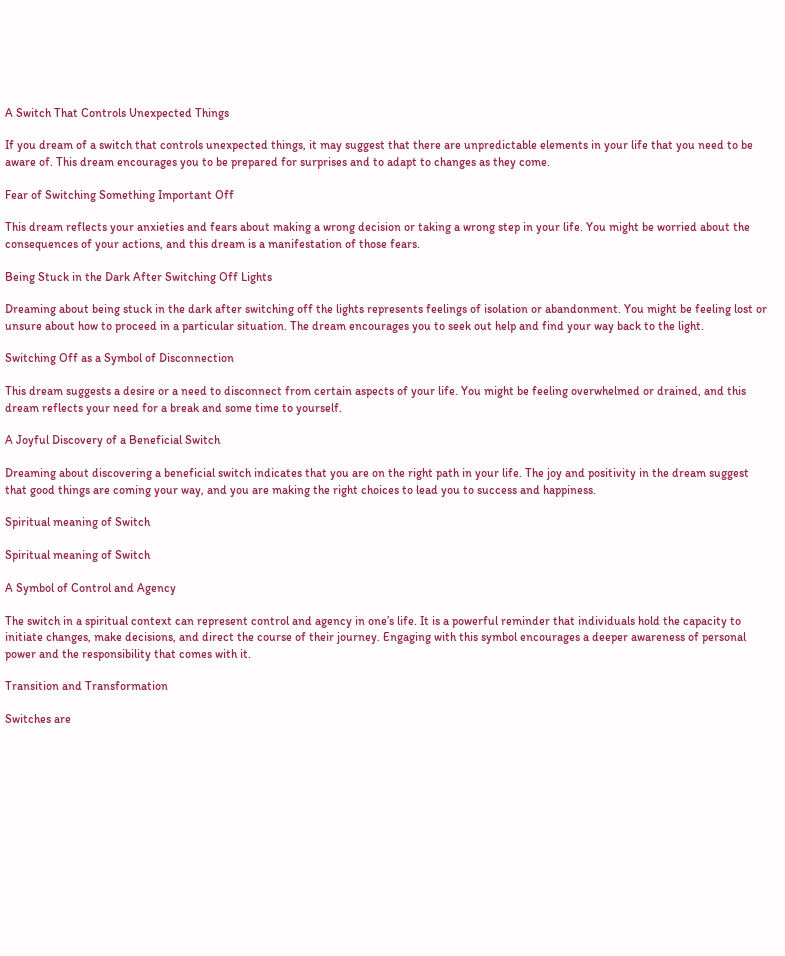A Switch That Controls Unexpected Things

If you dream of a switch that controls unexpected things, it may suggest that there are unpredictable elements in your life that you need to be aware of. This dream encourages you to be prepared for surprises and to adapt to changes as they come.

Fear of Switching Something Important Off

This dream reflects your anxieties and fears about making a wrong decision or taking a wrong step in your life. You might be worried about the consequences of your actions, and this dream is a manifestation of those fears.

Being Stuck in the Dark After Switching Off Lights

Dreaming about being stuck in the dark after switching off the lights represents feelings of isolation or abandonment. You might be feeling lost or unsure about how to proceed in a particular situation. The dream encourages you to seek out help and find your way back to the light.

Switching Off as a Symbol of Disconnection

This dream suggests a desire or a need to disconnect from certain aspects of your life. You might be feeling overwhelmed or drained, and this dream reflects your need for a break and some time to yourself.

A Joyful Discovery of a Beneficial Switch

Dreaming about discovering a beneficial switch indicates that you are on the right path in your life. The joy and positivity in the dream suggest that good things are coming your way, and you are making the right choices to lead you to success and happiness.

Spiritual meaning of Switch

Spiritual meaning of Switch

A Symbol of Control and Agency

The switch in a spiritual context can represent control and agency in one’s life. It is a powerful reminder that individuals hold the capacity to initiate changes, make decisions, and direct the course of their journey. Engaging with this symbol encourages a deeper awareness of personal power and the responsibility that comes with it.

Transition and Transformation

Switches are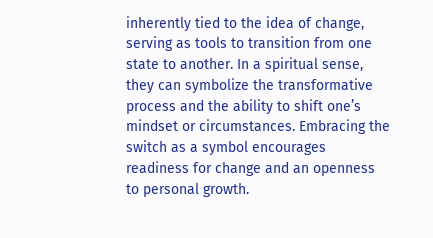inherently tied to the idea of change, serving as tools to transition from one state to another. In a spiritual sense, they can symbolize the transformative process and the ability to shift one’s mindset or circumstances. Embracing the switch as a symbol encourages readiness for change and an openness to personal growth.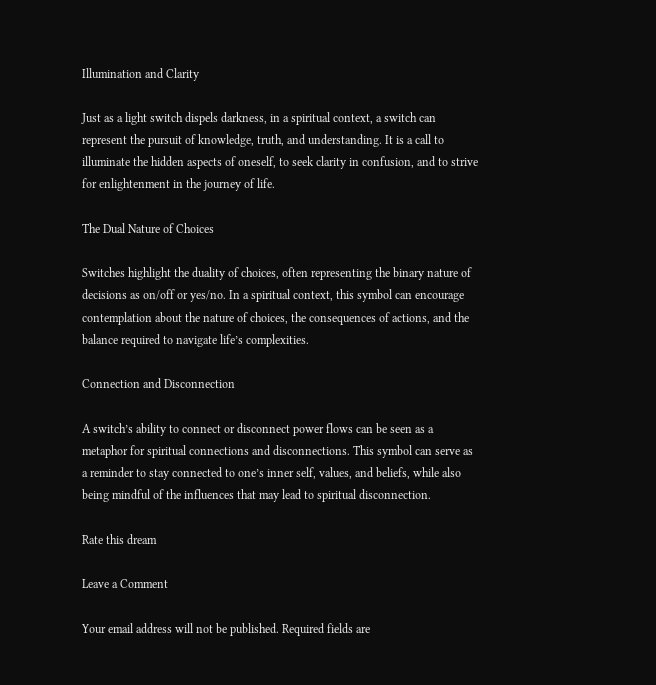Illumination and Clarity

Just as a light switch dispels darkness, in a spiritual context, a switch can represent the pursuit of knowledge, truth, and understanding. It is a call to illuminate the hidden aspects of oneself, to seek clarity in confusion, and to strive for enlightenment in the journey of life.

The Dual Nature of Choices

Switches highlight the duality of choices, often representing the binary nature of decisions as on/off or yes/no. In a spiritual context, this symbol can encourage contemplation about the nature of choices, the consequences of actions, and the balance required to navigate life’s complexities.

Connection and Disconnection

A switch’s ability to connect or disconnect power flows can be seen as a metaphor for spiritual connections and disconnections. This symbol can serve as a reminder to stay connected to one’s inner self, values, and beliefs, while also being mindful of the influences that may lead to spiritual disconnection.

Rate this dream

Leave a Comment

Your email address will not be published. Required fields are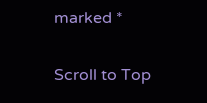marked *

Scroll to Top